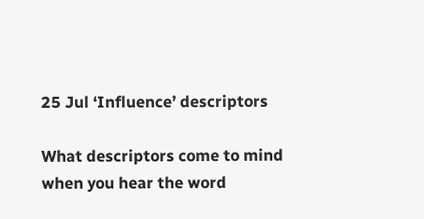25 Jul ‘Influence’ descriptors

What descriptors come to mind when you hear the word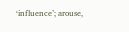‘influence’; arouse,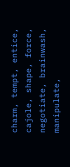charm, tempt, entice, cajole, shape, force, negotiate, brainwash, manipulate,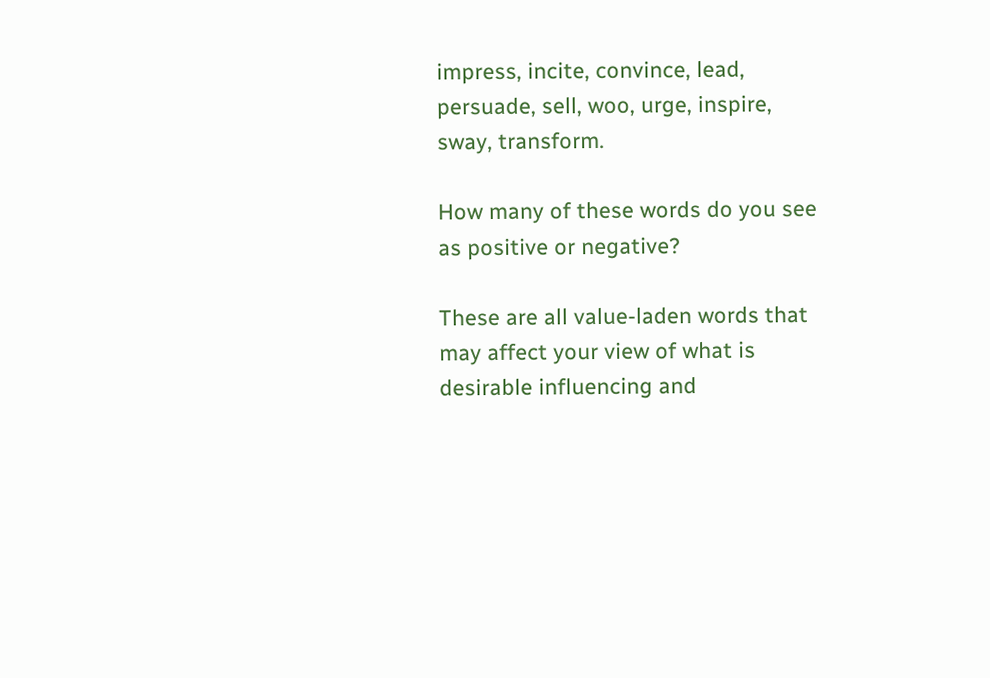impress, incite, convince, lead, persuade, sell, woo, urge, inspire, sway, transform.

How many of these words do you see as positive or negative?

These are all value-laden words that may affect your view of what is desirable influencing and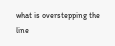what is overstepping the line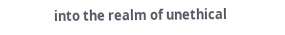into the realm of unethical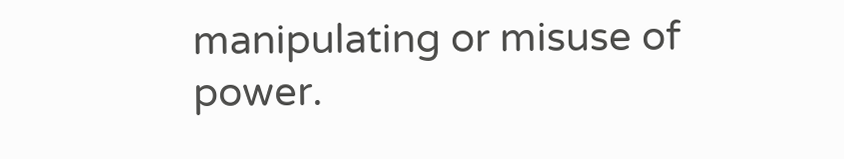manipulating or misuse of power.